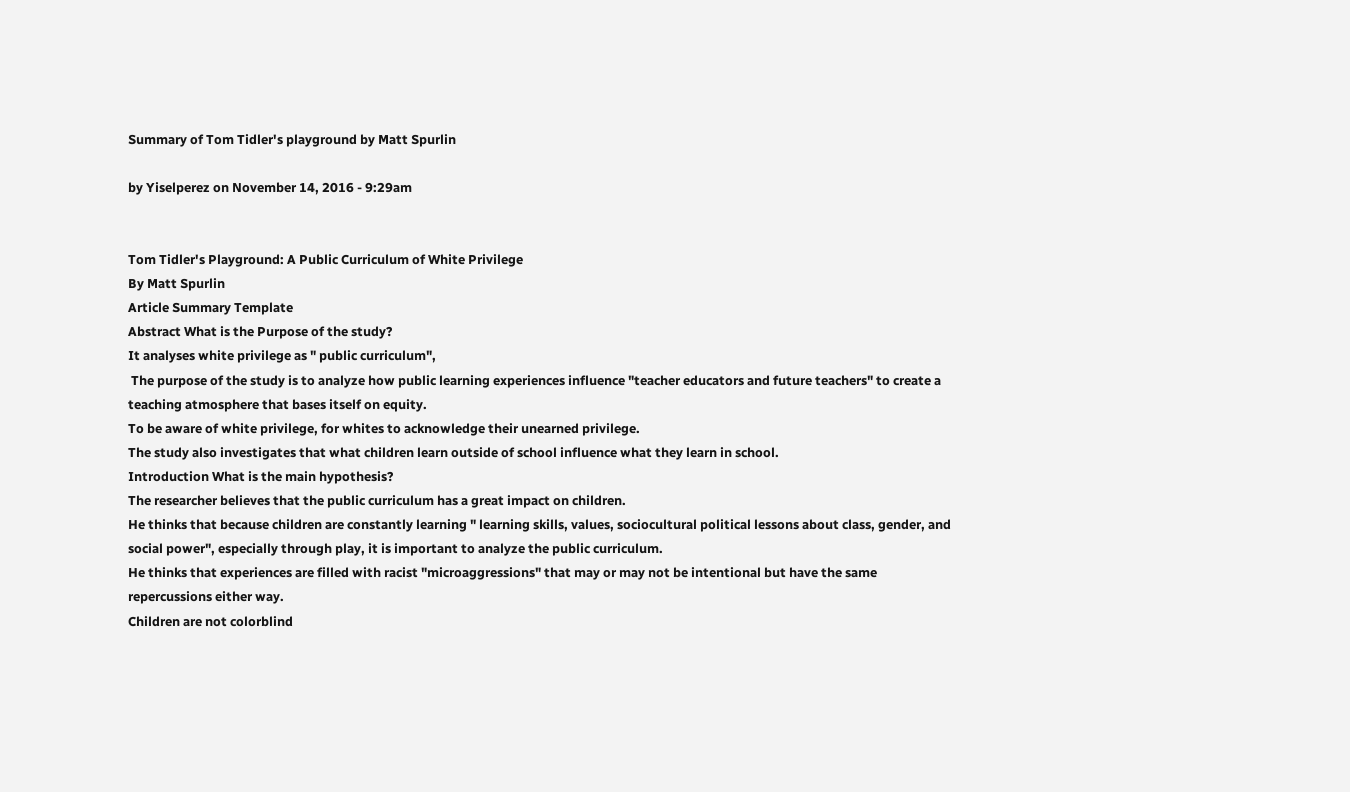Summary of Tom Tidler's playground by Matt Spurlin

by Yiselperez on November 14, 2016 - 9:29am


Tom Tidler's Playground: A Public Curriculum of White Privilege
By Matt Spurlin
Article Summary Template
Abstract What is the Purpose of the study?
It analyses white privilege as " public curriculum",
 The purpose of the study is to analyze how public learning experiences influence "teacher educators and future teachers" to create a teaching atmosphere that bases itself on equity.
To be aware of white privilege, for whites to acknowledge their unearned privilege.
The study also investigates that what children learn outside of school influence what they learn in school.
Introduction What is the main hypothesis?
The researcher believes that the public curriculum has a great impact on children.
He thinks that because children are constantly learning " learning skills, values, sociocultural political lessons about class, gender, and social power", especially through play, it is important to analyze the public curriculum.
He thinks that experiences are filled with racist "microaggressions" that may or may not be intentional but have the same repercussions either way.
Children are not colorblind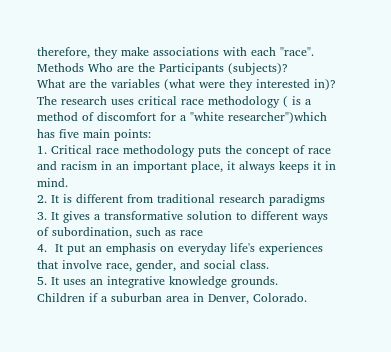therefore, they make associations with each "race".
Methods Who are the Participants (subjects)?
What are the variables (what were they interested in)?
The research uses critical race methodology ( is a method of discomfort for a "white researcher")which has five main points:
1. Critical race methodology puts the concept of race and racism in an important place, it always keeps it in mind.
2. It is different from traditional research paradigms
3. It gives a transformative solution to different ways of subordination, such as race
4.  It put an emphasis on everyday life's experiences that involve race, gender, and social class.
5. It uses an integrative knowledge grounds.
Children if a suburban area in Denver, Colorado.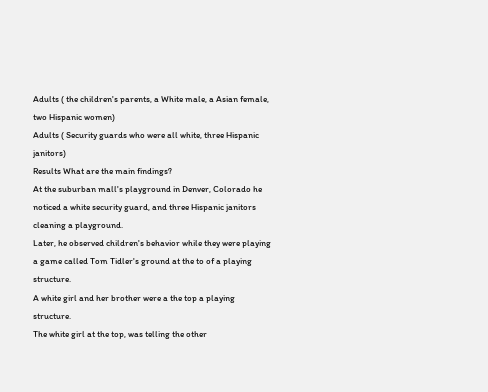Adults ( the children's parents, a White male, a Asian female, two Hispanic women)
Adults ( Security guards who were all white, three Hispanic janitors)
Results What are the main findings?
At the suburban mall's playground in Denver, Colorado he noticed a white security guard, and three Hispanic janitors cleaning a playground.
Later, he observed children's behavior while they were playing a game called Tom Tidler's ground at the to of a playing structure.
A white girl and her brother were a the top a playing structure.
The white girl at the top, was telling the other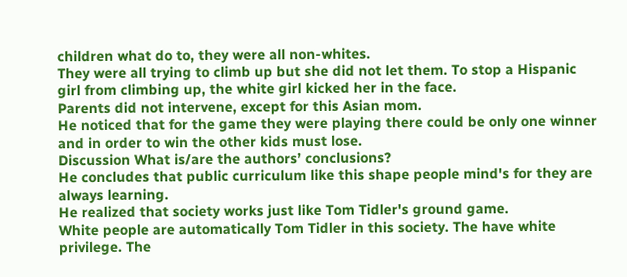children what do to, they were all non-whites.
They were all trying to climb up but she did not let them. To stop a Hispanic girl from climbing up, the white girl kicked her in the face.
Parents did not intervene, except for this Asian mom.
He noticed that for the game they were playing there could be only one winner and in order to win the other kids must lose.
Discussion What is/are the authors’ conclusions?
He concludes that public curriculum like this shape people mind's for they are always learning.
He realized that society works just like Tom Tidler's ground game.
White people are automatically Tom Tidler in this society. The have white privilege. The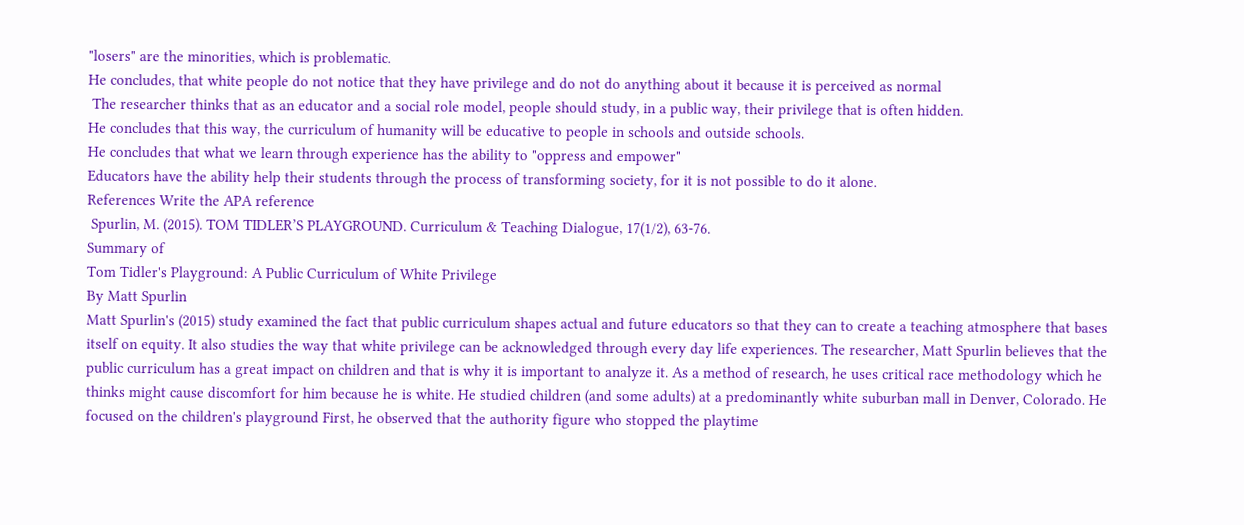"losers" are the minorities, which is problematic.
He concludes, that white people do not notice that they have privilege and do not do anything about it because it is perceived as normal
 The researcher thinks that as an educator and a social role model, people should study, in a public way, their privilege that is often hidden.
He concludes that this way, the curriculum of humanity will be educative to people in schools and outside schools.
He concludes that what we learn through experience has the ability to "oppress and empower"
Educators have the ability help their students through the process of transforming society, for it is not possible to do it alone.
References Write the APA reference
 Spurlin, M. (2015). TOM TIDLER’S PLAYGROUND. Curriculum & Teaching Dialogue, 17(1/2), 63-76.
Summary of
Tom Tidler's Playground: A Public Curriculum of White Privilege
By Matt Spurlin
Matt Spurlin's (2015) study examined the fact that public curriculum shapes actual and future educators so that they can to create a teaching atmosphere that bases itself on equity. It also studies the way that white privilege can be acknowledged through every day life experiences. The researcher, Matt Spurlin believes that the public curriculum has a great impact on children and that is why it is important to analyze it. As a method of research, he uses critical race methodology which he thinks might cause discomfort for him because he is white. He studied children (and some adults) at a predominantly white suburban mall in Denver, Colorado. He focused on the children's playground First, he observed that the authority figure who stopped the playtime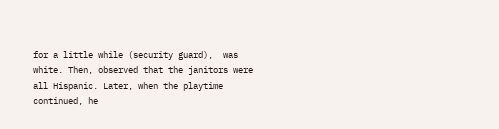for a little while (security guard),  was white. Then, observed that the janitors were all Hispanic. Later, when the playtime continued, he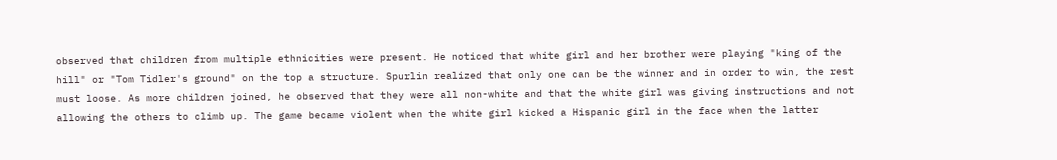observed that children from multiple ethnicities were present. He noticed that white girl and her brother were playing "king of the hill" or "Tom Tidler's ground" on the top a structure. Spurlin realized that only one can be the winner and in order to win, the rest must loose. As more children joined, he observed that they were all non-white and that the white girl was giving instructions and not allowing the others to climb up. The game became violent when the white girl kicked a Hispanic girl in the face when the latter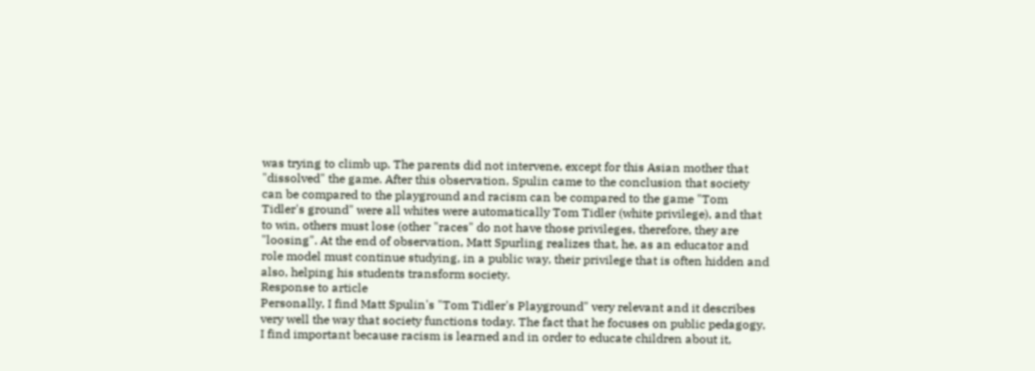was trying to climb up. The parents did not intervene, except for this Asian mother that "dissolved" the game. After this observation, Spulin came to the conclusion that society can be compared to the playground and racism can be compared to the game "Tom Tidler's ground" were all whites were automatically Tom Tidler (white privilege), and that to win, others must lose (other "races" do not have those privileges, therefore, they are "loosing". At the end of observation, Matt Spurling realizes that, he, as an educator and role model must continue studying, in a public way, their privilege that is often hidden and also, helping his students transform society.
Response to article
Personally, I find Matt Spulin's "Tom Tidler's Playground" very relevant and it describes very well the way that society functions today. The fact that he focuses on public pedagogy, I find important because racism is learned and in order to educate children about it,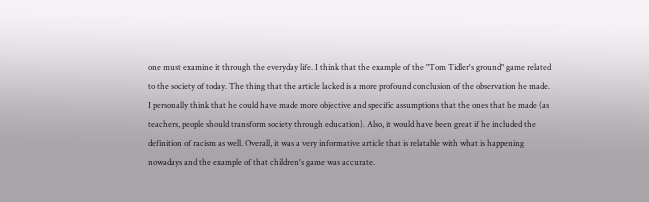one must examine it through the everyday life. I think that the example of the "Tom Tidler's ground" game related to the society of today. The thing that the article lacked is a more profound conclusion of the observation he made. I personally think that he could have made more objective and specific assumptions that the ones that he made (as teachers, people should transform society through education). Also, it would have been great if he included the definition of racism as well. Overall, it was a very informative article that is relatable with what is happening nowadays and the example of that children's game was accurate.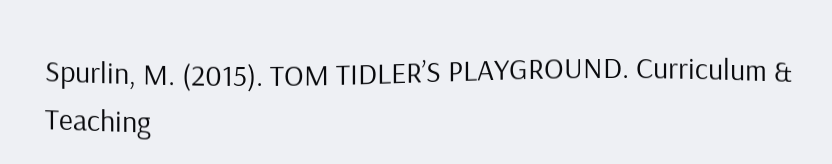Spurlin, M. (2015). TOM TIDLER’S PLAYGROUND. Curriculum & Teaching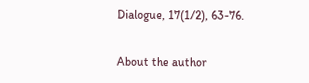Dialogue, 17(1/2), 63-76.

About the author